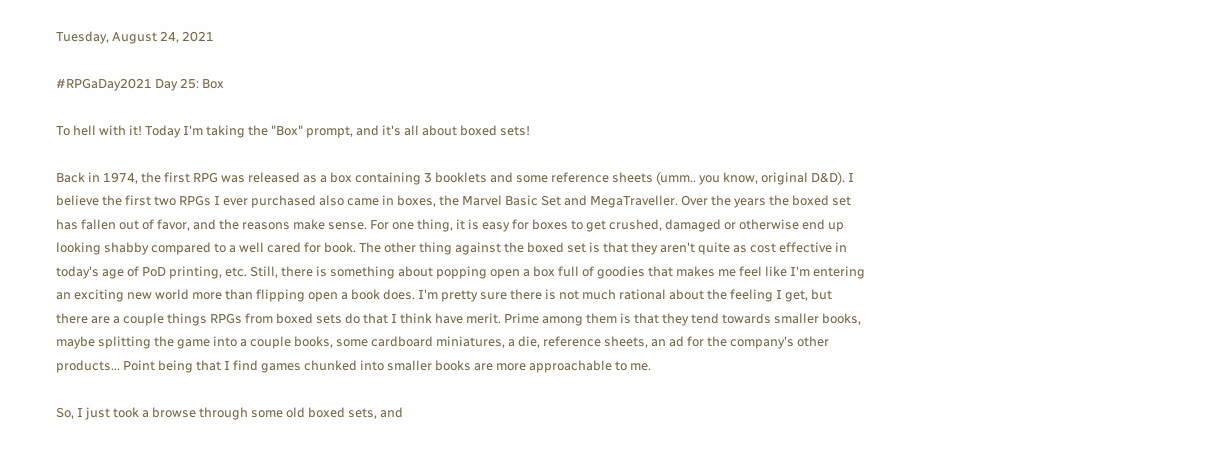Tuesday, August 24, 2021

#RPGaDay2021 Day 25: Box

To hell with it! Today I'm taking the "Box" prompt, and it's all about boxed sets!

Back in 1974, the first RPG was released as a box containing 3 booklets and some reference sheets (umm.. you know, original D&D). I believe the first two RPGs I ever purchased also came in boxes, the Marvel Basic Set and MegaTraveller. Over the years the boxed set has fallen out of favor, and the reasons make sense. For one thing, it is easy for boxes to get crushed, damaged or otherwise end up looking shabby compared to a well cared for book. The other thing against the boxed set is that they aren't quite as cost effective in today's age of PoD printing, etc. Still, there is something about popping open a box full of goodies that makes me feel like I'm entering an exciting new world more than flipping open a book does. I'm pretty sure there is not much rational about the feeling I get, but there are a couple things RPGs from boxed sets do that I think have merit. Prime among them is that they tend towards smaller books, maybe splitting the game into a couple books, some cardboard miniatures, a die, reference sheets, an ad for the company's other products... Point being that I find games chunked into smaller books are more approachable to me.

So, I just took a browse through some old boxed sets, and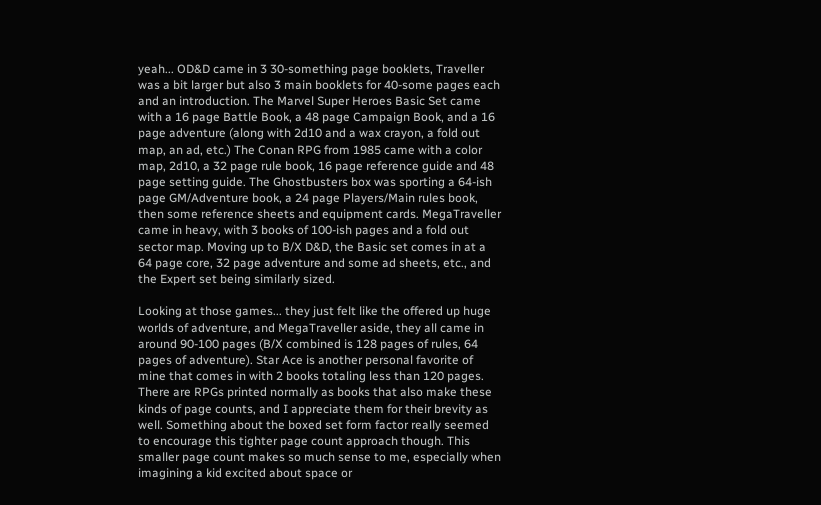yeah... OD&D came in 3 30-something page booklets, Traveller was a bit larger but also 3 main booklets for 40-some pages each and an introduction. The Marvel Super Heroes Basic Set came with a 16 page Battle Book, a 48 page Campaign Book, and a 16 page adventure (along with 2d10 and a wax crayon, a fold out map, an ad, etc.) The Conan RPG from 1985 came with a color map, 2d10, a 32 page rule book, 16 page reference guide and 48 page setting guide. The Ghostbusters box was sporting a 64-ish page GM/Adventure book, a 24 page Players/Main rules book, then some reference sheets and equipment cards. MegaTraveller came in heavy, with 3 books of 100-ish pages and a fold out sector map. Moving up to B/X D&D, the Basic set comes in at a 64 page core, 32 page adventure and some ad sheets, etc., and the Expert set being similarly sized.

Looking at those games... they just felt like the offered up huge worlds of adventure, and MegaTraveller aside, they all came in around 90-100 pages (B/X combined is 128 pages of rules, 64 pages of adventure). Star Ace is another personal favorite of mine that comes in with 2 books totaling less than 120 pages. There are RPGs printed normally as books that also make these kinds of page counts, and I appreciate them for their brevity as well. Something about the boxed set form factor really seemed to encourage this tighter page count approach though. This smaller page count makes so much sense to me, especially when imagining a kid excited about space or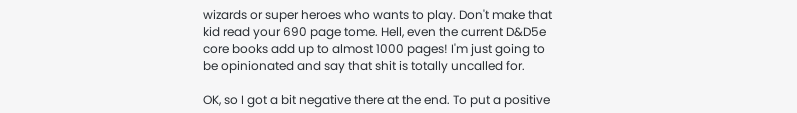wizards or super heroes who wants to play. Don't make that kid read your 690 page tome. Hell, even the current D&D5e core books add up to almost 1000 pages! I'm just going to be opinionated and say that shit is totally uncalled for.

OK, so I got a bit negative there at the end. To put a positive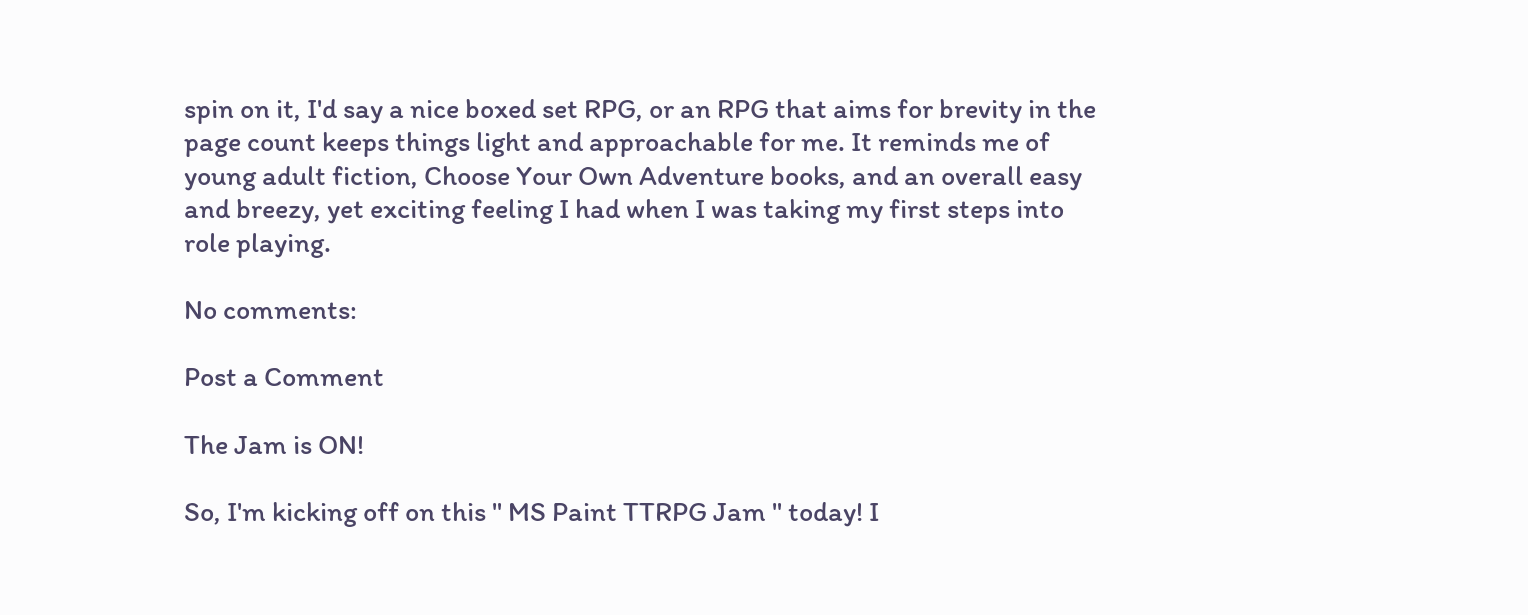spin on it, I'd say a nice boxed set RPG, or an RPG that aims for brevity in the page count keeps things light and approachable for me. It reminds me of young adult fiction, Choose Your Own Adventure books, and an overall easy and breezy, yet exciting feeling I had when I was taking my first steps into role playing.

No comments:

Post a Comment

The Jam is ON!

So, I'm kicking off on this " MS Paint TTRPG Jam " today! I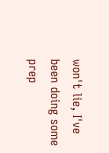won't lie, I've been doing some prep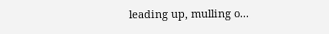leading up, mulling o...